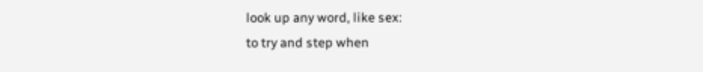look up any word, like sex:
to try and step when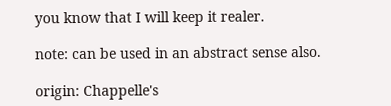you know that I will keep it realer.

note: can be used in an abstract sense also.

origin: Chappelle's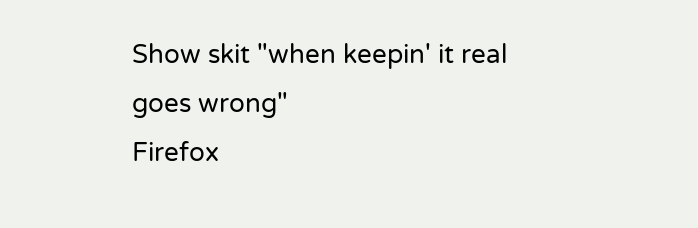Show skit "when keepin' it real goes wrong"
Firefox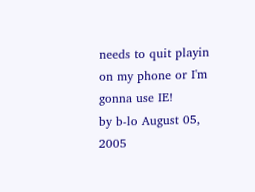needs to quit playin on my phone or I'm gonna use IE!
by b-lo August 05, 2005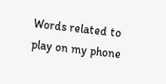Words related to play on my phone